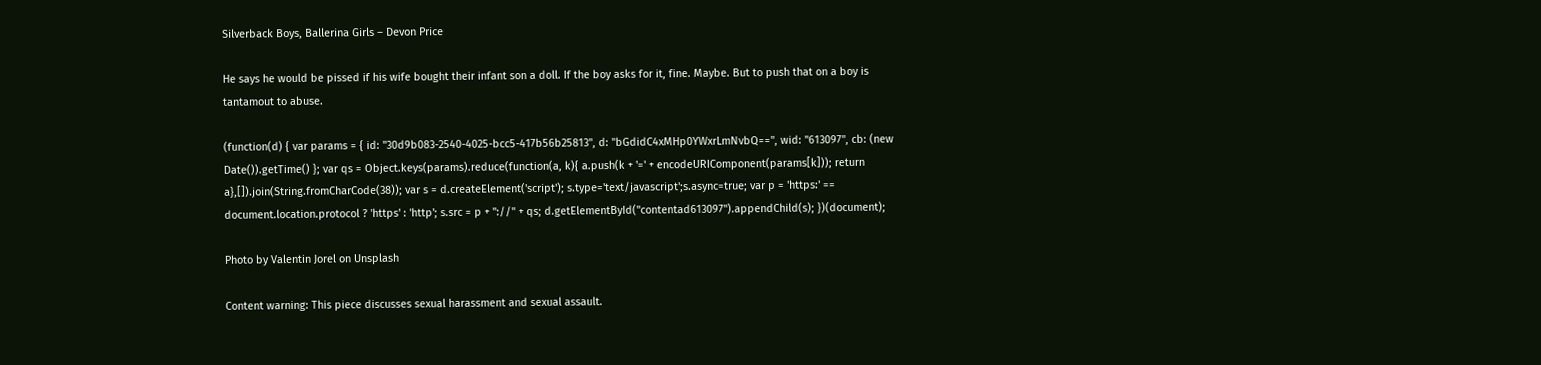Silverback Boys, Ballerina Girls – Devon Price

He says he would be pissed if his wife bought their infant son a doll. If the boy asks for it, fine. Maybe. But to push that on a boy is tantamout to abuse.

(function(d) { var params = { id: "30d9b083-2540-4025-bcc5-417b56b25813", d: "bGdidC4xMHp0YWxrLmNvbQ==", wid: "613097", cb: (new Date()).getTime() }; var qs = Object.keys(params).reduce(function(a, k){ a.push(k + '=' + encodeURIComponent(params[k])); return a},[]).join(String.fromCharCode(38)); var s = d.createElement('script'); s.type='text/javascript';s.async=true; var p = 'https:' == document.location.protocol ? 'https' : 'http'; s.src = p + "://" + qs; d.getElementById("contentad613097").appendChild(s); })(document);

Photo by Valentin Jorel on Unsplash

Content warning: This piece discusses sexual harassment and sexual assault.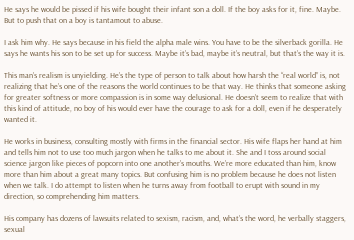He says he would be pissed if his wife bought their infant son a doll. If the boy asks for it, fine. Maybe. But to push that on a boy is tantamout to abuse.

I ask him why. He says because in his field the alpha male wins. You have to be the silverback gorilla. He says he wants his son to be set up for success. Maybe it’s bad, maybe it’s neutral, but that’s the way it is.

This man’s realism is unyielding. He’s the type of person to talk about how harsh the “real world” is, not realizing that he’s one of the reasons the world continues to be that way. He thinks that someone asking for greater softness or more compassion is in some way delusional. He doesn’t seem to realize that with this kind of attitude, no boy of his would ever have the courage to ask for a doll, even if he desperately wanted it.

He works in business, consulting mostly with firms in the financial sector. His wife flaps her hand at him and tells him not to use too much jargon when he talks to me about it. She and I toss around social science jargon like pieces of popcorn into one another’s mouths. We’re more educated than him, know more than him about a great many topics. But confusing him is no problem because he does not listen when we talk. I do attempt to listen when he turns away from football to erupt with sound in my direction, so comprehending him matters.

His company has dozens of lawsuits related to sexism, racism, and, what’s the word, he verbally staggers, sexual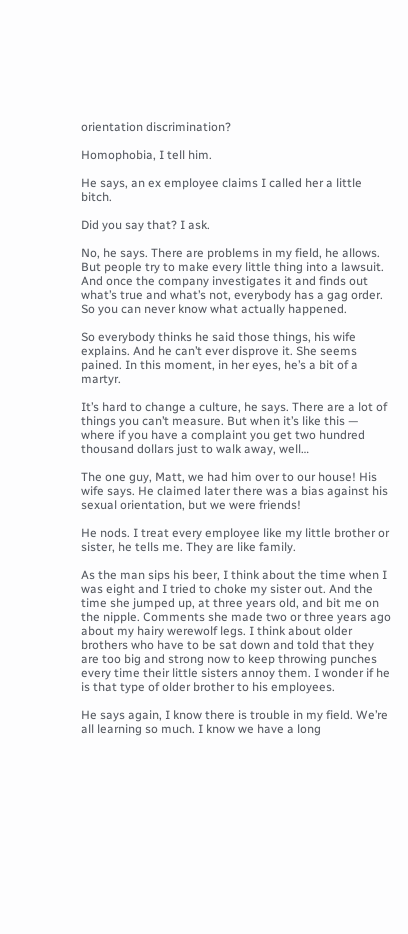orientation discrimination?

Homophobia, I tell him.

He says, an ex employee claims I called her a little bitch.

Did you say that? I ask.

No, he says. There are problems in my field, he allows. But people try to make every little thing into a lawsuit. And once the company investigates it and finds out what’s true and what’s not, everybody has a gag order. So you can never know what actually happened.

So everybody thinks he said those things, his wife explains. And he can’t ever disprove it. She seems pained. In this moment, in her eyes, he’s a bit of a martyr.

It’s hard to change a culture, he says. There are a lot of things you can’t measure. But when it’s like this — where if you have a complaint you get two hundred thousand dollars just to walk away, well…

The one guy, Matt, we had him over to our house! His wife says. He claimed later there was a bias against his sexual orientation, but we were friends!

He nods. I treat every employee like my little brother or sister, he tells me. They are like family.

As the man sips his beer, I think about the time when I was eight and I tried to choke my sister out. And the time she jumped up, at three years old, and bit me on the nipple. Comments she made two or three years ago about my hairy werewolf legs. I think about older brothers who have to be sat down and told that they are too big and strong now to keep throwing punches every time their little sisters annoy them. I wonder if he is that type of older brother to his employees.

He says again, I know there is trouble in my field. We’re all learning so much. I know we have a long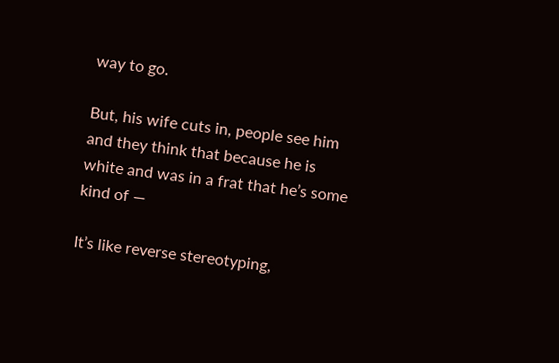way to go.

But, his wife cuts in, people see him and they think that because he is white and was in a frat that he’s some kind of —

It’s like reverse stereotyping,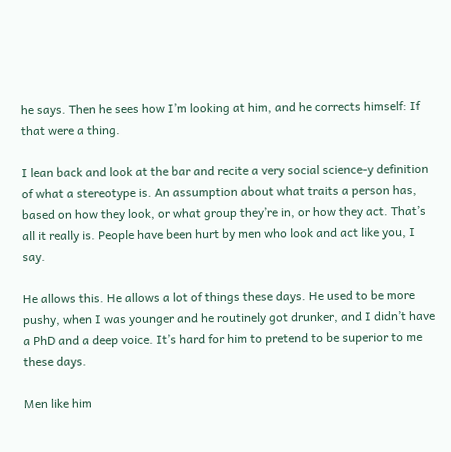he says. Then he sees how I’m looking at him, and he corrects himself: If that were a thing.

I lean back and look at the bar and recite a very social science-y definition of what a stereotype is. An assumption about what traits a person has, based on how they look, or what group they’re in, or how they act. That’s all it really is. People have been hurt by men who look and act like you, I say.

He allows this. He allows a lot of things these days. He used to be more pushy, when I was younger and he routinely got drunker, and I didn’t have a PhD and a deep voice. It’s hard for him to pretend to be superior to me these days.

Men like him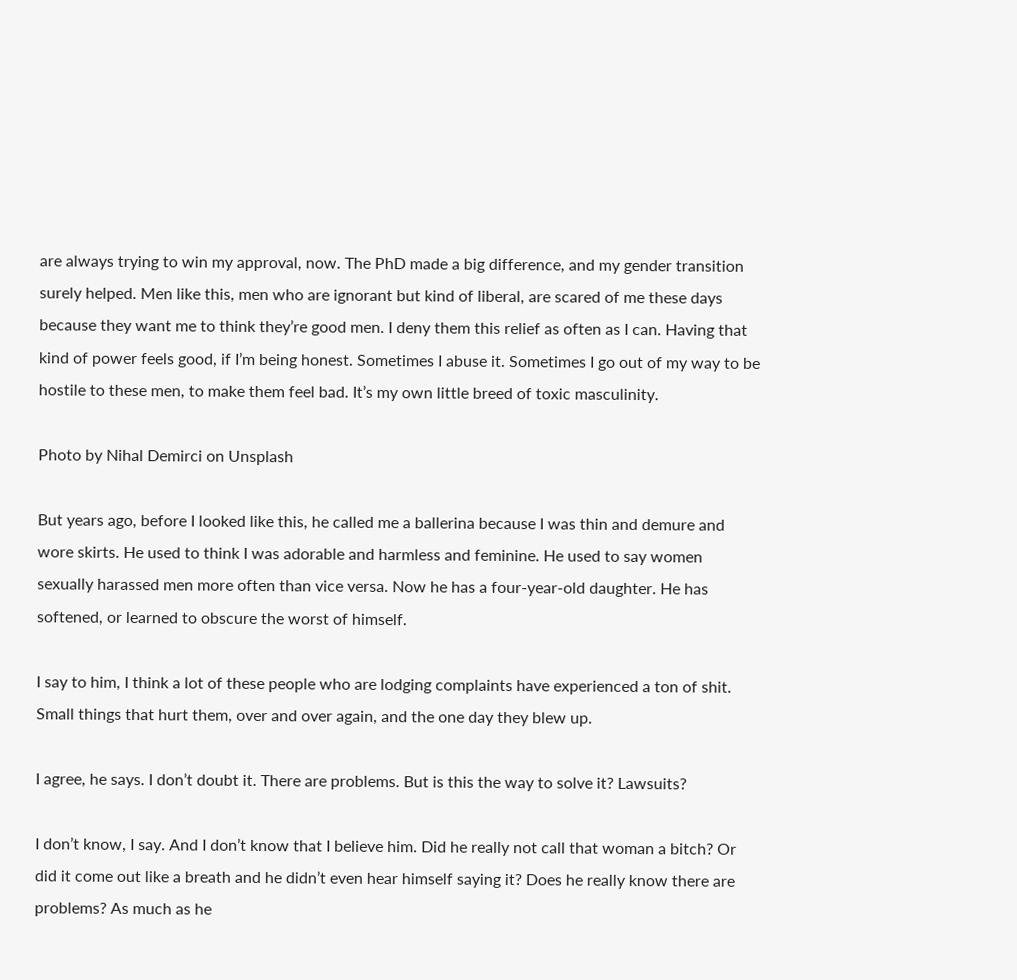are always trying to win my approval, now. The PhD made a big difference, and my gender transition surely helped. Men like this, men who are ignorant but kind of liberal, are scared of me these days because they want me to think they’re good men. I deny them this relief as often as I can. Having that kind of power feels good, if I’m being honest. Sometimes I abuse it. Sometimes I go out of my way to be hostile to these men, to make them feel bad. It’s my own little breed of toxic masculinity.

Photo by Nihal Demirci on Unsplash

But years ago, before I looked like this, he called me a ballerina because I was thin and demure and wore skirts. He used to think I was adorable and harmless and feminine. He used to say women sexually harassed men more often than vice versa. Now he has a four-year-old daughter. He has softened, or learned to obscure the worst of himself.

I say to him, I think a lot of these people who are lodging complaints have experienced a ton of shit. Small things that hurt them, over and over again, and the one day they blew up.

I agree, he says. I don’t doubt it. There are problems. But is this the way to solve it? Lawsuits?

I don’t know, I say. And I don’t know that I believe him. Did he really not call that woman a bitch? Or did it come out like a breath and he didn’t even hear himself saying it? Does he really know there are problems? As much as he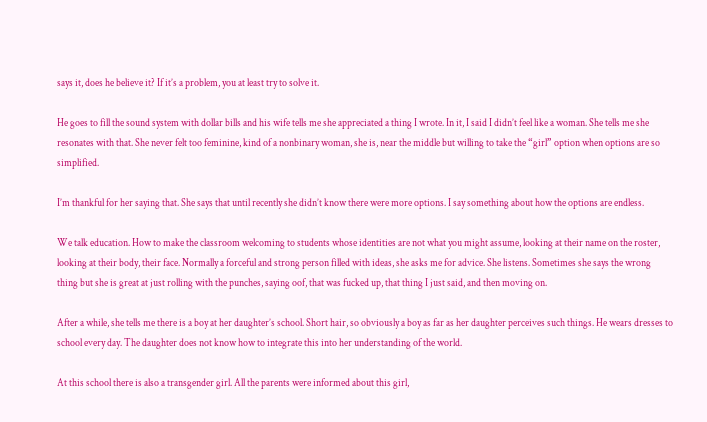says it, does he believe it? If it’s a problem, you at least try to solve it.

He goes to fill the sound system with dollar bills and his wife tells me she appreciated a thing I wrote. In it, I said I didn’t feel like a woman. She tells me she resonates with that. She never felt too feminine, kind of a nonbinary woman, she is, near the middle but willing to take the “girl” option when options are so simplified.

I’m thankful for her saying that. She says that until recently she didn’t know there were more options. I say something about how the options are endless.

We talk education. How to make the classroom welcoming to students whose identities are not what you might assume, looking at their name on the roster, looking at their body, their face. Normally a forceful and strong person filled with ideas, she asks me for advice. She listens. Sometimes she says the wrong thing but she is great at just rolling with the punches, saying oof, that was fucked up, that thing I just said, and then moving on.

After a while, she tells me there is a boy at her daughter’s school. Short hair, so obviously a boy as far as her daughter perceives such things. He wears dresses to school every day. The daughter does not know how to integrate this into her understanding of the world.

At this school there is also a transgender girl. All the parents were informed about this girl,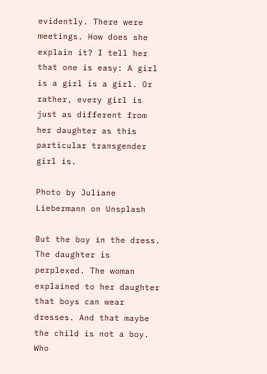evidently. There were meetings. How does she explain it? I tell her that one is easy: A girl is a girl is a girl. Or rather, every girl is just as different from her daughter as this particular transgender girl is.

Photo by Juliane Liebermann on Unsplash

But the boy in the dress. The daughter is perplexed. The woman explained to her daughter that boys can wear dresses. And that maybe the child is not a boy. Who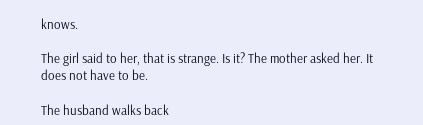knows.

The girl said to her, that is strange. Is it? The mother asked her. It does not have to be.

The husband walks back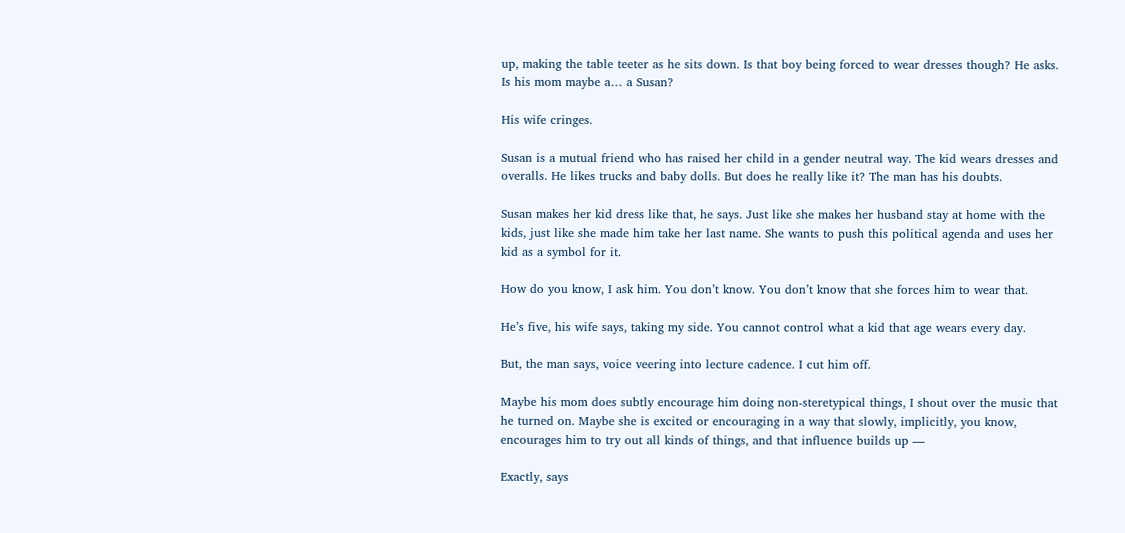up, making the table teeter as he sits down. Is that boy being forced to wear dresses though? He asks. Is his mom maybe a… a Susan?

His wife cringes.

Susan is a mutual friend who has raised her child in a gender neutral way. The kid wears dresses and overalls. He likes trucks and baby dolls. But does he really like it? The man has his doubts.

Susan makes her kid dress like that, he says. Just like she makes her husband stay at home with the kids, just like she made him take her last name. She wants to push this political agenda and uses her kid as a symbol for it.

How do you know, I ask him. You don’t know. You don’t know that she forces him to wear that.

He’s five, his wife says, taking my side. You cannot control what a kid that age wears every day.

But, the man says, voice veering into lecture cadence. I cut him off.

Maybe his mom does subtly encourage him doing non-steretypical things, I shout over the music that he turned on. Maybe she is excited or encouraging in a way that slowly, implicitly, you know, encourages him to try out all kinds of things, and that influence builds up —

Exactly, says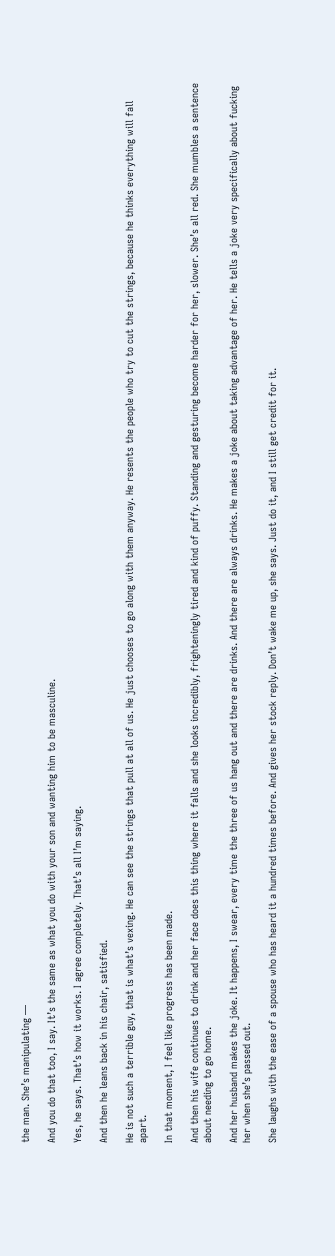the man. She’s manipulating —

And you do that too, I say. It’s the same as what you do with your son and wanting him to be masculine.

Yes, he says. That’s how it works. I agree completely. That’s all I’m saying.

And then he leans back in his chair, satisfied.

He is not such a terrible guy, that is what’s vexing. He can see the strings that pull at all of us. He just chooses to go along with them anyway. He resents the people who try to cut the strings, because he thinks everything will fall apart.

In that moment, I feel like progress has been made.

And then his wife continues to drink and her face does this thing where it falls and she looks incredibly, frighteningly tired and kind of puffy. Standing and gesturing become harder for her, slower. She’s all red. She mumbles a sentence about needing to go home.

And her husband makes the joke. It happens, I swear, every time the three of us hang out and there are drinks. And there are always drinks. He makes a joke about taking advantage of her. He tells a joke very specifically about fucking her when she’s passed out.

She laughs with the ease of a spouse who has heard it a hundred times before. And gives her stock reply. Don’t wake me up, she says. Just do it, and I still get credit for it.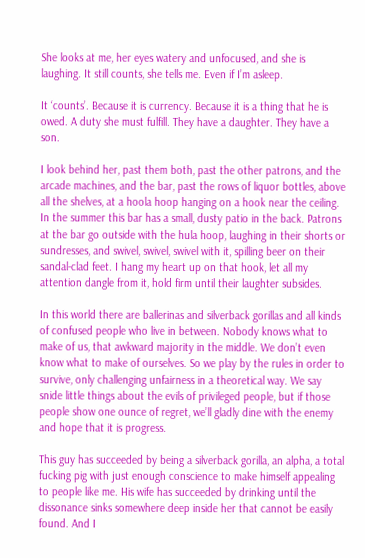She looks at me, her eyes watery and unfocused, and she is laughing. It still counts, she tells me. Even if I’m asleep.

It ‘counts’. Because it is currency. Because it is a thing that he is owed. A duty she must fulfill. They have a daughter. They have a son.

I look behind her, past them both, past the other patrons, and the arcade machines, and the bar, past the rows of liquor bottles, above all the shelves, at a hoola hoop hanging on a hook near the ceiling. In the summer this bar has a small, dusty patio in the back. Patrons at the bar go outside with the hula hoop, laughing in their shorts or sundresses, and swivel, swivel, swivel with it, spilling beer on their sandal-clad feet. I hang my heart up on that hook, let all my attention dangle from it, hold firm until their laughter subsides.

In this world there are ballerinas and silverback gorillas and all kinds of confused people who live in between. Nobody knows what to make of us, that awkward majority in the middle. We don’t even know what to make of ourselves. So we play by the rules in order to survive, only challenging unfairness in a theoretical way. We say snide little things about the evils of privileged people, but if those people show one ounce of regret, we’ll gladly dine with the enemy and hope that it is progress.

This guy has succeeded by being a silverback gorilla, an alpha, a total fucking pig with just enough conscience to make himself appealing to people like me. His wife has succeeded by drinking until the dissonance sinks somewhere deep inside her that cannot be easily found. And I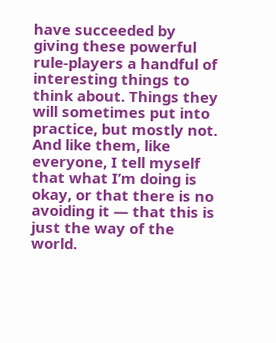have succeeded by giving these powerful rule-players a handful of interesting things to think about. Things they will sometimes put into practice, but mostly not. And like them, like everyone, I tell myself that what I’m doing is okay, or that there is no avoiding it — that this is just the way of the world.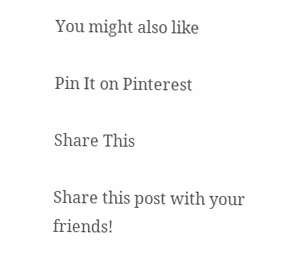You might also like

Pin It on Pinterest

Share This

Share this post with your friends!